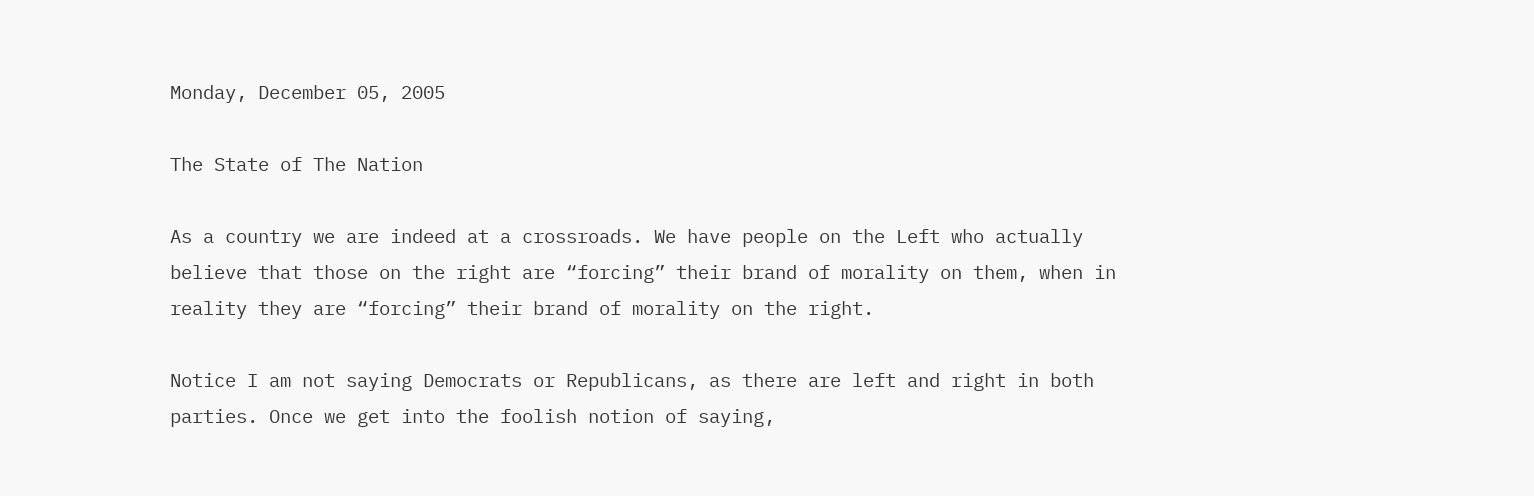Monday, December 05, 2005

The State of The Nation

As a country we are indeed at a crossroads. We have people on the Left who actually believe that those on the right are “forcing” their brand of morality on them, when in reality they are “forcing” their brand of morality on the right.

Notice I am not saying Democrats or Republicans, as there are left and right in both parties. Once we get into the foolish notion of saying,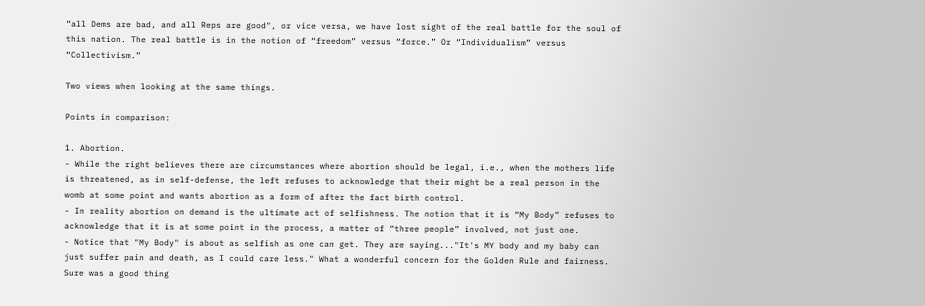“all Dems are bad, and all Reps are good", or vice versa, we have lost sight of the real battle for the soul of this nation. The real battle is in the notion of “freedom” versus “force.” Or “Individualism” versus “Collectivism.”

Two views when looking at the same things.

Points in comparison:

1. Abortion.
- While the right believes there are circumstances where abortion should be legal, i.e., when the mothers life is threatened, as in self-defense, the left refuses to acknowledge that their might be a real person in the womb at some point and wants abortion as a form of after the fact birth control.
- In reality abortion on demand is the ultimate act of selfishness. The notion that it is “My Body” refuses to acknowledge that it is at some point in the process, a matter of “three people” involved, not just one.
- Notice that "My Body" is about as selfish as one can get. They are saying..."It's MY body and my baby can just suffer pain and death, as I could care less." What a wonderful concern for the Golden Rule and fairness. Sure was a good thing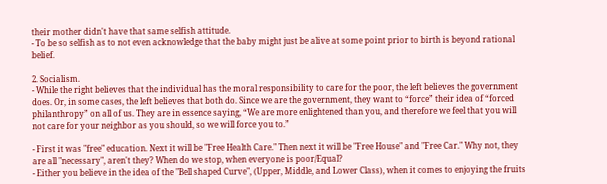their mother didn't have that same selfish attitude.
- To be so selfish as to not even acknowledge that the baby might just be alive at some point prior to birth is beyond rational belief.

2. Socialism.
- While the right believes that the individual has the moral responsibility to care for the poor, the left believes the government does. Or, in some cases, the left believes that both do. Since we are the government, they want to “force” their idea of “forced philanthropy” on all of us. They are in essence saying, “We are more enlightened than you, and therefore we feel that you will not care for your neighbor as you should, so we will force you to.”

- First it was "free" education. Next it will be "Free Health Care." Then next it will be "Free House" and "Free Car." Why not, they are all "necessary", aren't they? When do we stop, when everyone is poor/Equal?
- Either you believe in the idea of the "Bell shaped Curve", (Upper, Middle, and Lower Class), when it comes to enjoying the fruits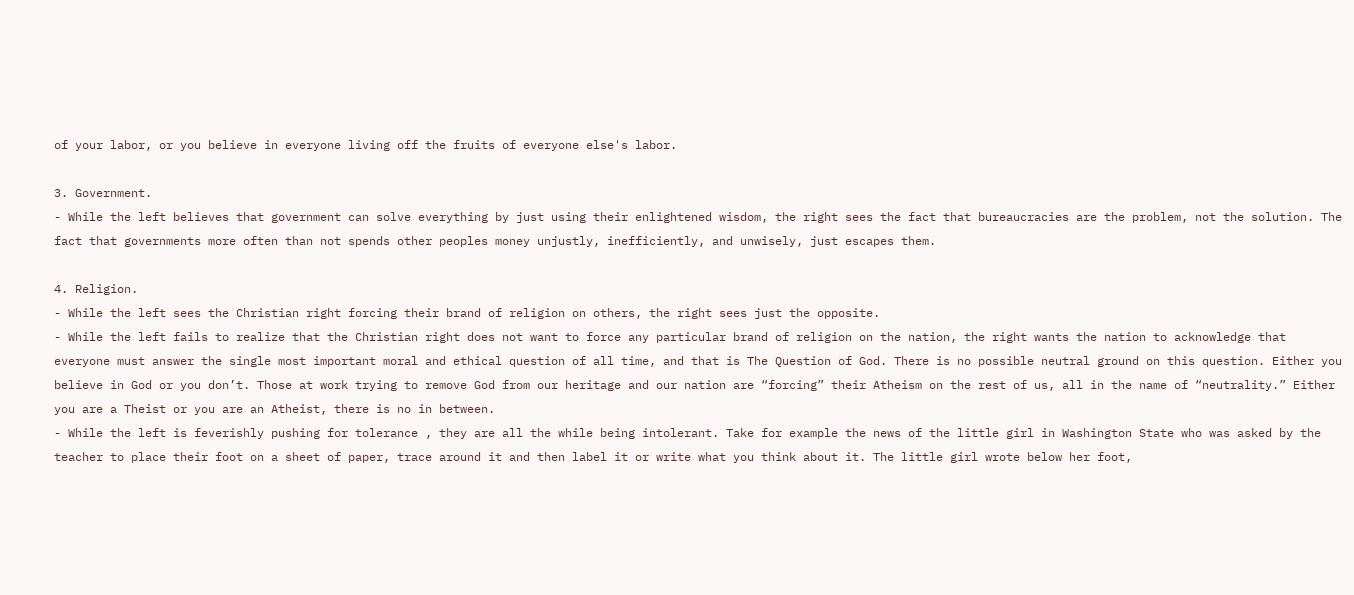of your labor, or you believe in everyone living off the fruits of everyone else's labor.

3. Government.
- While the left believes that government can solve everything by just using their enlightened wisdom, the right sees the fact that bureaucracies are the problem, not the solution. The fact that governments more often than not spends other peoples money unjustly, inefficiently, and unwisely, just escapes them.

4. Religion.
- While the left sees the Christian right forcing their brand of religion on others, the right sees just the opposite.
- While the left fails to realize that the Christian right does not want to force any particular brand of religion on the nation, the right wants the nation to acknowledge that everyone must answer the single most important moral and ethical question of all time, and that is The Question of God. There is no possible neutral ground on this question. Either you believe in God or you don’t. Those at work trying to remove God from our heritage and our nation are “forcing” their Atheism on the rest of us, all in the name of “neutrality.” Either you are a Theist or you are an Atheist, there is no in between.
- While the left is feverishly pushing for tolerance , they are all the while being intolerant. Take for example the news of the little girl in Washington State who was asked by the teacher to place their foot on a sheet of paper, trace around it and then label it or write what you think about it. The little girl wrote below her foot,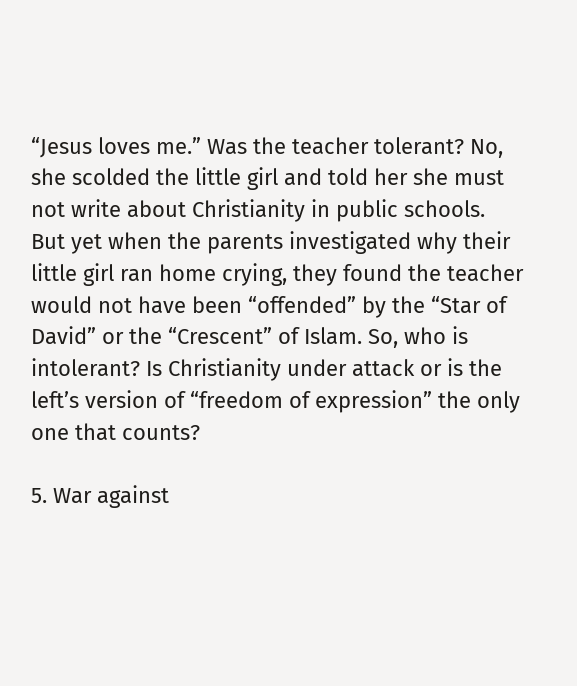“Jesus loves me.” Was the teacher tolerant? No, she scolded the little girl and told her she must not write about Christianity in public schools. But yet when the parents investigated why their little girl ran home crying, they found the teacher would not have been “offended” by the “Star of David” or the “Crescent” of Islam. So, who is intolerant? Is Christianity under attack or is the left’s version of “freedom of expression” the only one that counts?

5. War against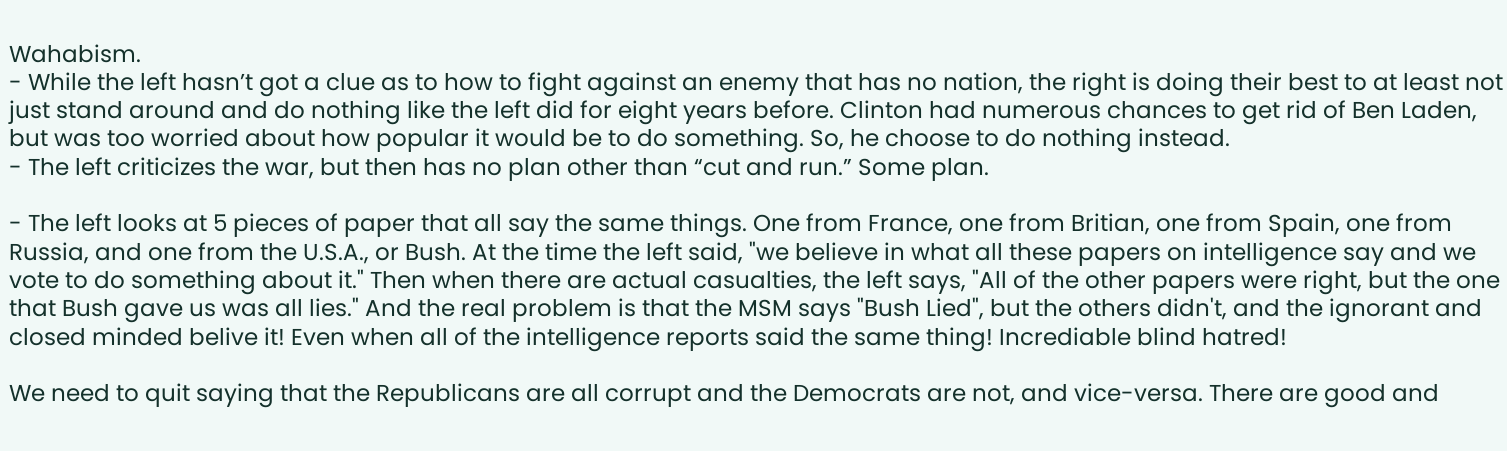Wahabism.
- While the left hasn’t got a clue as to how to fight against an enemy that has no nation, the right is doing their best to at least not just stand around and do nothing like the left did for eight years before. Clinton had numerous chances to get rid of Ben Laden, but was too worried about how popular it would be to do something. So, he choose to do nothing instead.
- The left criticizes the war, but then has no plan other than “cut and run.” Some plan.

- The left looks at 5 pieces of paper that all say the same things. One from France, one from Britian, one from Spain, one from Russia, and one from the U.S.A., or Bush. At the time the left said, "we believe in what all these papers on intelligence say and we vote to do something about it." Then when there are actual casualties, the left says, "All of the other papers were right, but the one that Bush gave us was all lies." And the real problem is that the MSM says "Bush Lied", but the others didn't, and the ignorant and closed minded belive it! Even when all of the intelligence reports said the same thing! Incrediable blind hatred!

We need to quit saying that the Republicans are all corrupt and the Democrats are not, and vice-versa. There are good and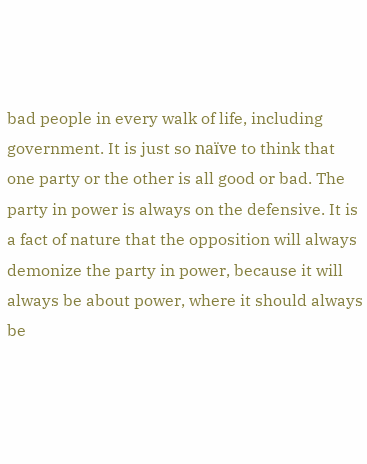bad people in every walk of life, including government. It is just so naïve to think that one party or the other is all good or bad. The party in power is always on the defensive. It is a fact of nature that the opposition will always demonize the party in power, because it will always be about power, where it should always be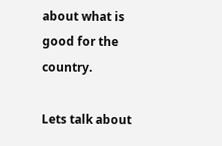about what is good for the country.

Lets talk about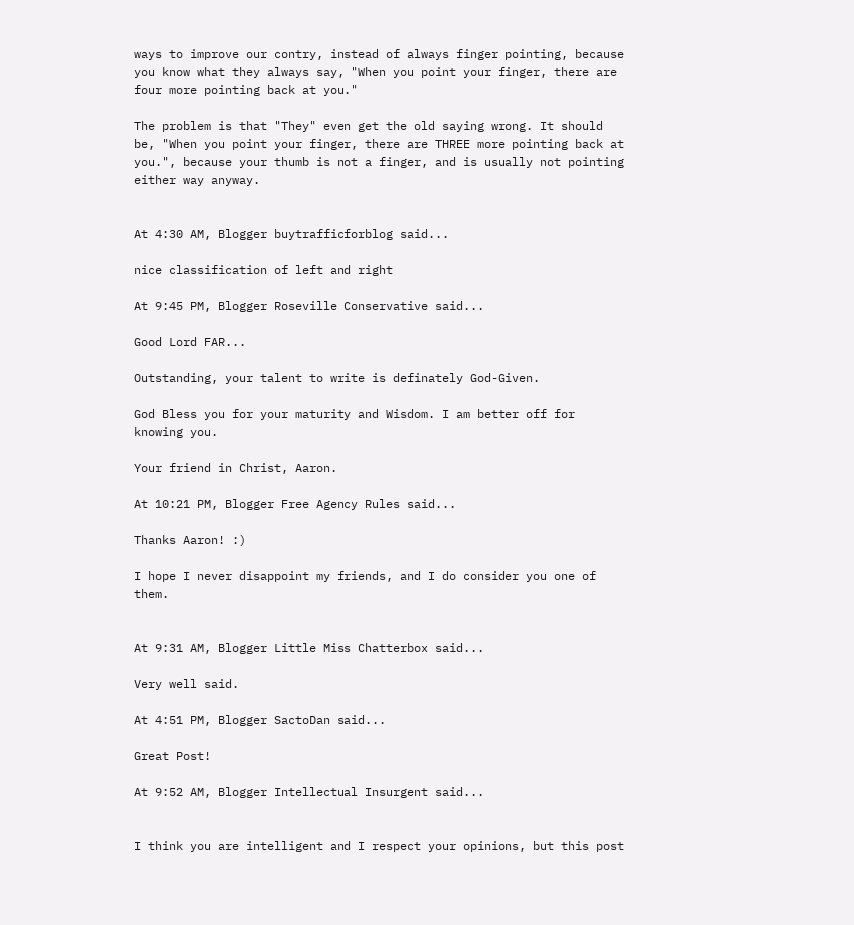ways to improve our contry, instead of always finger pointing, because you know what they always say, "When you point your finger, there are four more pointing back at you."

The problem is that "They" even get the old saying wrong. It should be, "When you point your finger, there are THREE more pointing back at you.", because your thumb is not a finger, and is usually not pointing either way anyway.


At 4:30 AM, Blogger buytrafficforblog said...

nice classification of left and right

At 9:45 PM, Blogger Roseville Conservative said...

Good Lord FAR...

Outstanding, your talent to write is definately God-Given.

God Bless you for your maturity and Wisdom. I am better off for knowing you.

Your friend in Christ, Aaron.

At 10:21 PM, Blogger Free Agency Rules said...

Thanks Aaron! :)

I hope I never disappoint my friends, and I do consider you one of them.


At 9:31 AM, Blogger Little Miss Chatterbox said...

Very well said.

At 4:51 PM, Blogger SactoDan said...

Great Post!

At 9:52 AM, Blogger Intellectual Insurgent said...


I think you are intelligent and I respect your opinions, but this post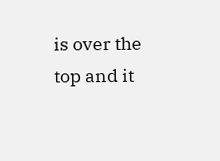is over the top and it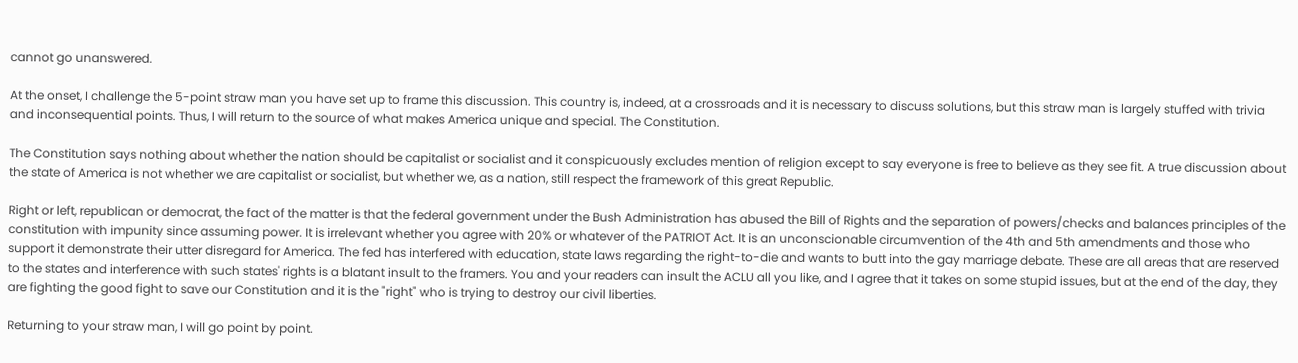cannot go unanswered.

At the onset, I challenge the 5-point straw man you have set up to frame this discussion. This country is, indeed, at a crossroads and it is necessary to discuss solutions, but this straw man is largely stuffed with trivia and inconsequential points. Thus, I will return to the source of what makes America unique and special. The Constitution.

The Constitution says nothing about whether the nation should be capitalist or socialist and it conspicuously excludes mention of religion except to say everyone is free to believe as they see fit. A true discussion about the state of America is not whether we are capitalist or socialist, but whether we, as a nation, still respect the framework of this great Republic.

Right or left, republican or democrat, the fact of the matter is that the federal government under the Bush Administration has abused the Bill of Rights and the separation of powers/checks and balances principles of the constitution with impunity since assuming power. It is irrelevant whether you agree with 20% or whatever of the PATRIOT Act. It is an unconscionable circumvention of the 4th and 5th amendments and those who support it demonstrate their utter disregard for America. The fed has interfered with education, state laws regarding the right-to-die and wants to butt into the gay marriage debate. These are all areas that are reserved to the states and interference with such states' rights is a blatant insult to the framers. You and your readers can insult the ACLU all you like, and I agree that it takes on some stupid issues, but at the end of the day, they are fighting the good fight to save our Constitution and it is the "right" who is trying to destroy our civil liberties.

Returning to your straw man, I will go point by point.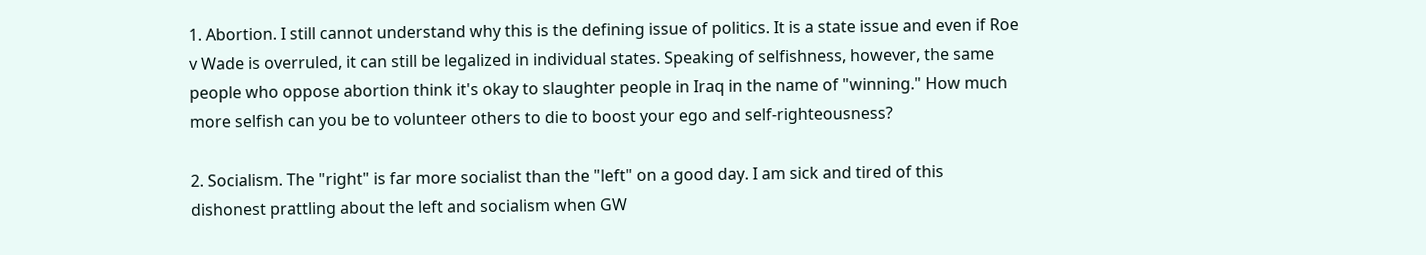1. Abortion. I still cannot understand why this is the defining issue of politics. It is a state issue and even if Roe v Wade is overruled, it can still be legalized in individual states. Speaking of selfishness, however, the same people who oppose abortion think it's okay to slaughter people in Iraq in the name of "winning." How much more selfish can you be to volunteer others to die to boost your ego and self-righteousness?

2. Socialism. The "right" is far more socialist than the "left" on a good day. I am sick and tired of this dishonest prattling about the left and socialism when GW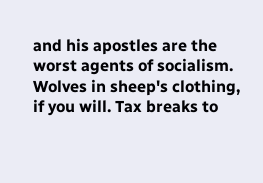and his apostles are the worst agents of socialism. Wolves in sheep's clothing, if you will. Tax breaks to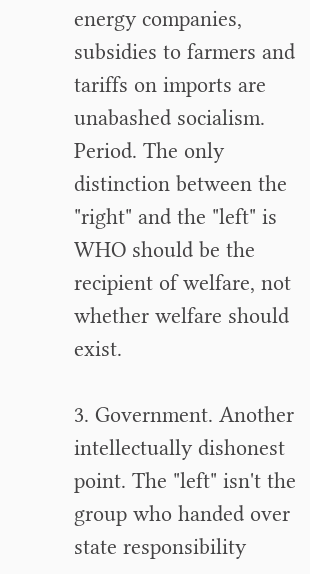energy companies, subsidies to farmers and tariffs on imports are unabashed socialism. Period. The only distinction between the "right" and the "left" is WHO should be the recipient of welfare, not whether welfare should exist.

3. Government. Another intellectually dishonest point. The "left" isn't the group who handed over state responsibility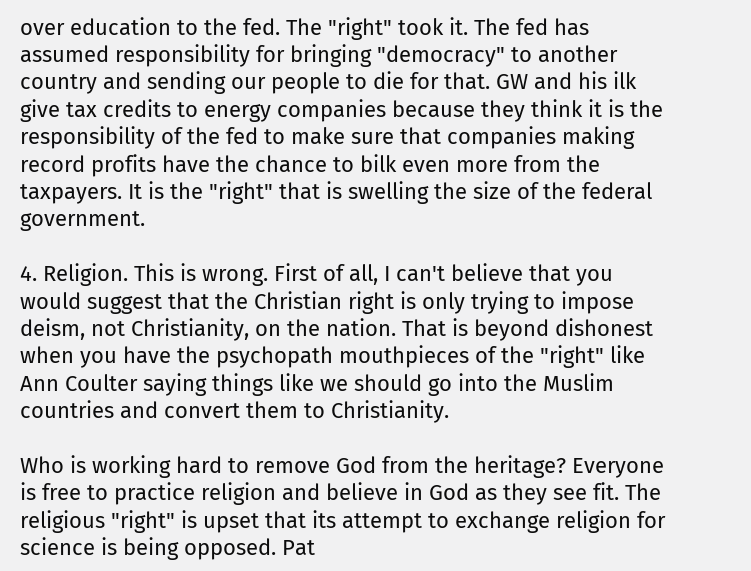over education to the fed. The "right" took it. The fed has assumed responsibility for bringing "democracy" to another country and sending our people to die for that. GW and his ilk give tax credits to energy companies because they think it is the responsibility of the fed to make sure that companies making record profits have the chance to bilk even more from the taxpayers. It is the "right" that is swelling the size of the federal government.

4. Religion. This is wrong. First of all, I can't believe that you would suggest that the Christian right is only trying to impose deism, not Christianity, on the nation. That is beyond dishonest when you have the psychopath mouthpieces of the "right" like Ann Coulter saying things like we should go into the Muslim countries and convert them to Christianity.

Who is working hard to remove God from the heritage? Everyone is free to practice religion and believe in God as they see fit. The religious "right" is upset that its attempt to exchange religion for science is being opposed. Pat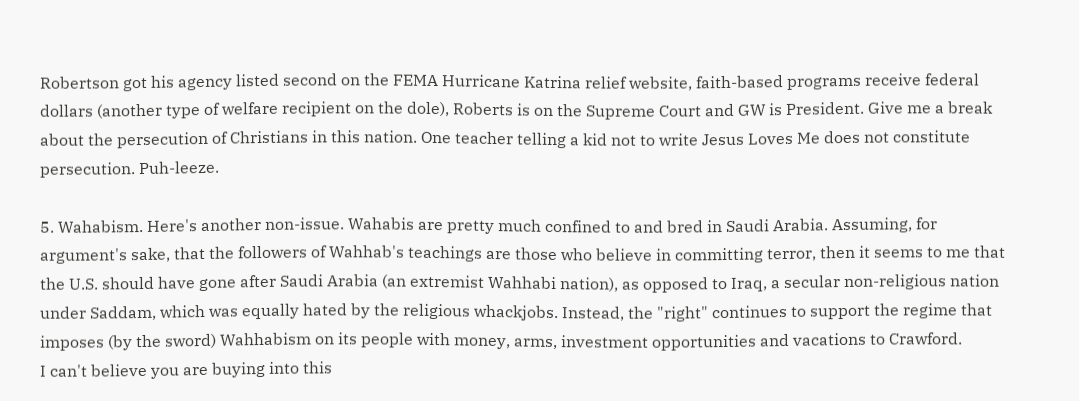Robertson got his agency listed second on the FEMA Hurricane Katrina relief website, faith-based programs receive federal dollars (another type of welfare recipient on the dole), Roberts is on the Supreme Court and GW is President. Give me a break about the persecution of Christians in this nation. One teacher telling a kid not to write Jesus Loves Me does not constitute persecution. Puh-leeze.

5. Wahabism. Here's another non-issue. Wahabis are pretty much confined to and bred in Saudi Arabia. Assuming, for argument's sake, that the followers of Wahhab's teachings are those who believe in committing terror, then it seems to me that the U.S. should have gone after Saudi Arabia (an extremist Wahhabi nation), as opposed to Iraq, a secular non-religious nation under Saddam, which was equally hated by the religious whackjobs. Instead, the "right" continues to support the regime that imposes (by the sword) Wahhabism on its people with money, arms, investment opportunities and vacations to Crawford.
I can't believe you are buying into this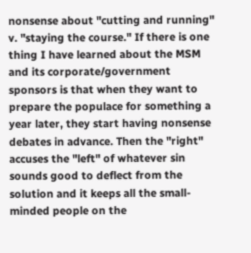nonsense about "cutting and running" v. "staying the course." If there is one thing I have learned about the MSM and its corporate/government sponsors is that when they want to prepare the populace for something a year later, they start having nonsense debates in advance. Then the "right" accuses the "left" of whatever sin sounds good to deflect from the solution and it keeps all the small-minded people on the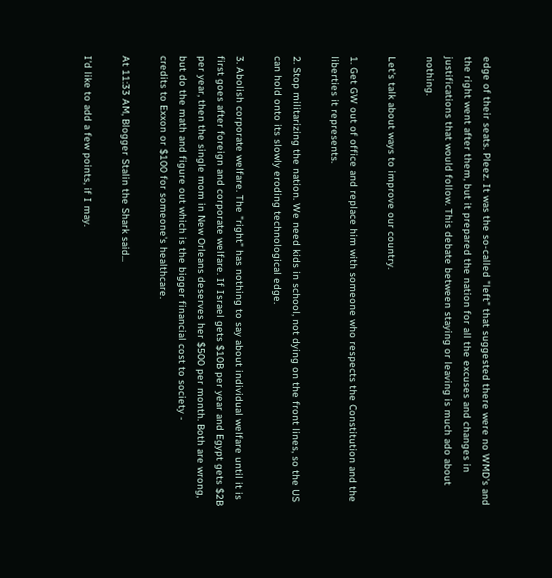edge of their seats. Pleez. It was the so-called "left" that suggested there were no WMD's and the right went after them, but it prepared the nation for all the excuses and changes in justifications that would follow. This debate between staying or leaving is much ado about nothing.

Let's talk about ways to improve our country.

1. Get GW out of office and replace him with someone who respects the Constitution and the liberties it represents.

2. Stop militarizing the nation. We need kids in school, not dying on the front lines, so the US can hold onto its slowly eroding technological edge.

3. Abolish corporate welfare. The "right" has nothing to say about individual welfare until it is first goes after foreign and corporate welfare. If Israel gets $10B per year and Egypt gets $2B per year, then the single mom in New Orleans deserves her $500 per month. Both are wrong, but do the math and figure out which is the bigger financial cost to society -
credits to Exxon or $100 for someone's healthcare.

At 11:33 AM, Blogger Stalin the Shark said...

I'd like to add a few points, if I may.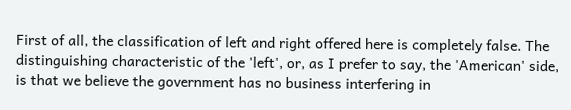First of all, the classification of left and right offered here is completely false. The distinguishing characteristic of the 'left', or, as I prefer to say, the 'American' side, is that we believe the government has no business interfering in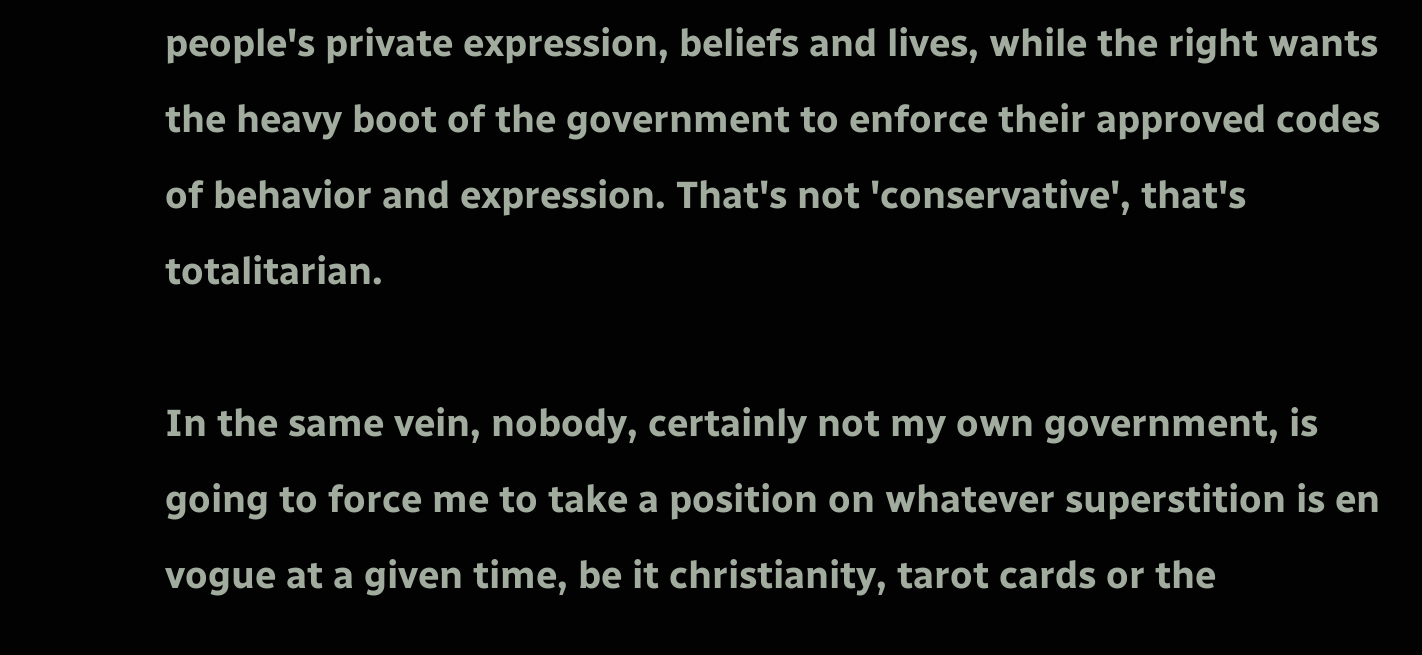people's private expression, beliefs and lives, while the right wants the heavy boot of the government to enforce their approved codes of behavior and expression. That's not 'conservative', that's totalitarian.

In the same vein, nobody, certainly not my own government, is going to force me to take a position on whatever superstition is en vogue at a given time, be it christianity, tarot cards or the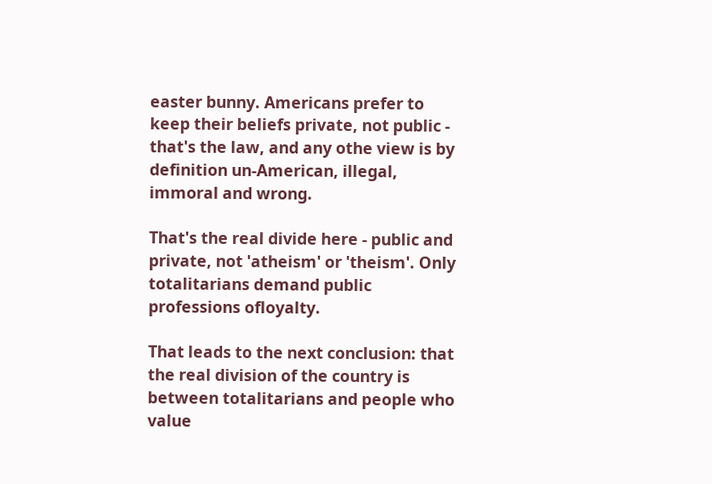easter bunny. Americans prefer to keep their beliefs private, not public - that's the law, and any othe view is by definition un-American, illegal, immoral and wrong.

That's the real divide here - public and private, not 'atheism' or 'theism'. Only totalitarians demand public professions ofloyalty.

That leads to the next conclusion: that the real division of the country is between totalitarians and people who value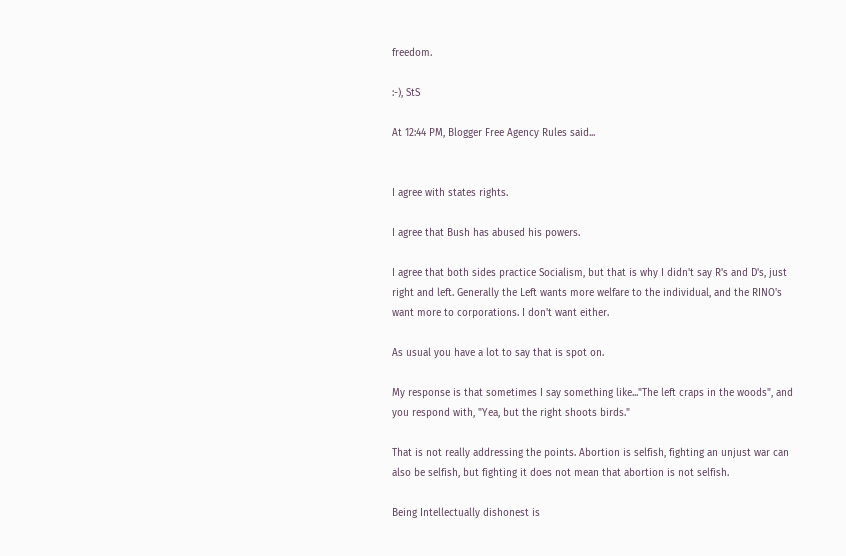freedom.

:-), StS

At 12:44 PM, Blogger Free Agency Rules said...


I agree with states rights.

I agree that Bush has abused his powers.

I agree that both sides practice Socialism, but that is why I didn't say R's and D's, just right and left. Generally the Left wants more welfare to the individual, and the RINO's want more to corporations. I don't want either.

As usual you have a lot to say that is spot on.

My response is that sometimes I say something like..."The left craps in the woods", and you respond with, "Yea, but the right shoots birds."

That is not really addressing the points. Abortion is selfish, fighting an unjust war can also be selfish, but fighting it does not mean that abortion is not selfish.

Being Intellectually dishonest is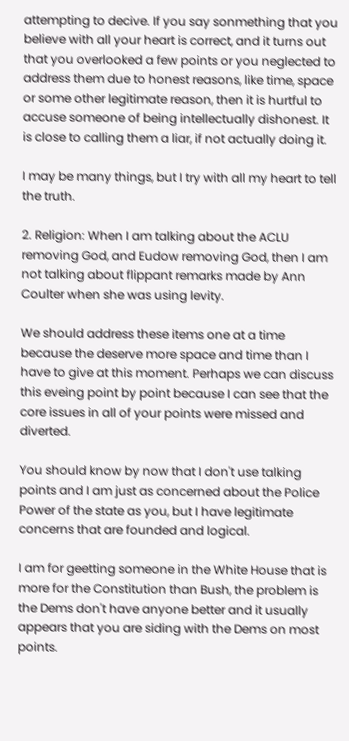attempting to decive. If you say sonmething that you believe with all your heart is correct, and it turns out that you overlooked a few points or you neglected to address them due to honest reasons, like time, space or some other legitimate reason, then it is hurtful to accuse someone of being intellectually dishonest. It is close to calling them a liar, if not actually doing it.

I may be many things, but I try with all my heart to tell the truth.

2. Religion: When I am talking about the ACLU removing God, and Eudow removing God, then I am not talking about flippant remarks made by Ann Coulter when she was using levity.

We should address these items one at a time because the deserve more space and time than I have to give at this moment. Perhaps we can discuss this eveing point by point because I can see that the core issues in all of your points were missed and diverted.

You should know by now that I don't use talking points and I am just as concerned about the Police Power of the state as you, but I have legitimate concerns that are founded and logical.

I am for geetting someone in the White House that is more for the Constitution than Bush, the problem is the Dems don't have anyone better and it usually appears that you are siding with the Dems on most points.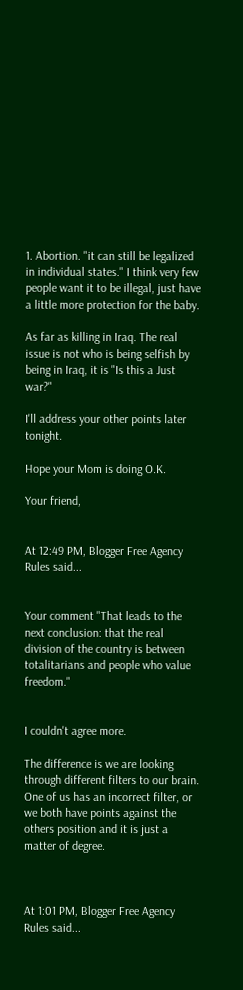1. Abortion. "it can still be legalized in individual states." I think very few people want it to be illegal, just have a little more protection for the baby.

As far as killing in Iraq. The real issue is not who is being selfish by being in Iraq, it is "Is this a Just war?"

I'll address your other points later tonight.

Hope your Mom is doing O.K.

Your friend,


At 12:49 PM, Blogger Free Agency Rules said...


Your comment "That leads to the next conclusion: that the real division of the country is between totalitarians and people who value freedom."


I couldn't agree more.

The difference is we are looking through different filters to our brain. One of us has an incorrect filter, or we both have points against the others position and it is just a matter of degree.



At 1:01 PM, Blogger Free Agency Rules said...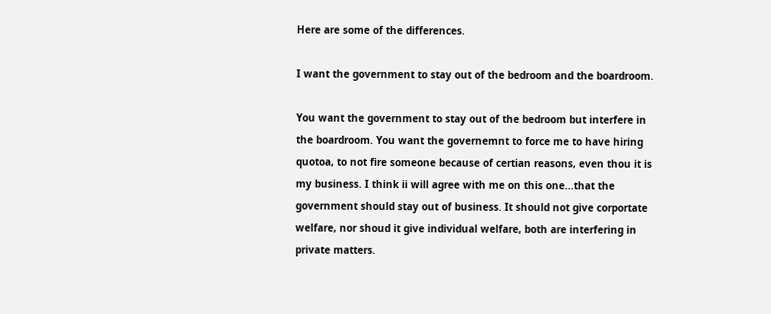Here are some of the differences.

I want the government to stay out of the bedroom and the boardroom.

You want the government to stay out of the bedroom but interfere in the boardroom. You want the governemnt to force me to have hiring quotoa, to not fire someone because of certian reasons, even thou it is my business. I think ii will agree with me on this one...that the government should stay out of business. It should not give corportate welfare, nor shoud it give individual welfare, both are interfering in private matters.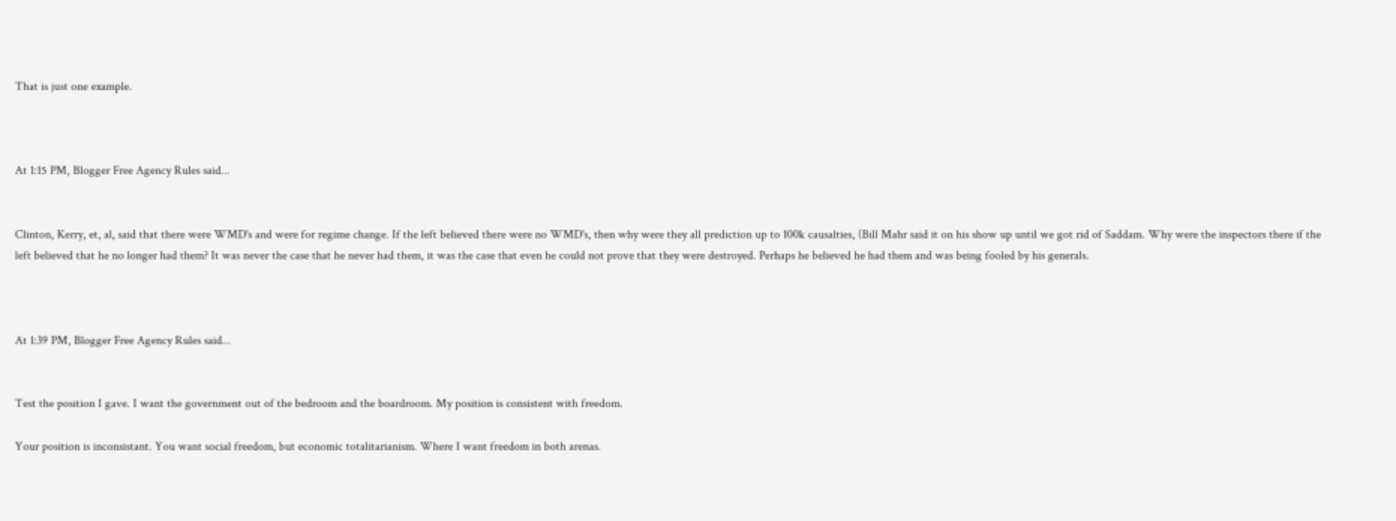That is just one example.



At 1:15 PM, Blogger Free Agency Rules said...


Clinton, Kerry, et, al, said that there were WMD's and were for regime change. If the left believed there were no WMD's, then why were they all prediction up to 100k causalties, (Bill Mahr said it on his show up until we got rid of Saddam. Why were the inspectors there if the left believed that he no longer had them? It was never the case that he never had them, it was the case that even he could not prove that they were destroyed. Perhaps he believed he had them and was being fooled by his generals.



At 1:39 PM, Blogger Free Agency Rules said...


Test the position I gave. I want the government out of the bedroom and the boardroom. My position is consistent with freedom.

Your position is inconsistant. You want social freedom, but economic totalitarianism. Where I want freedom in both arenas.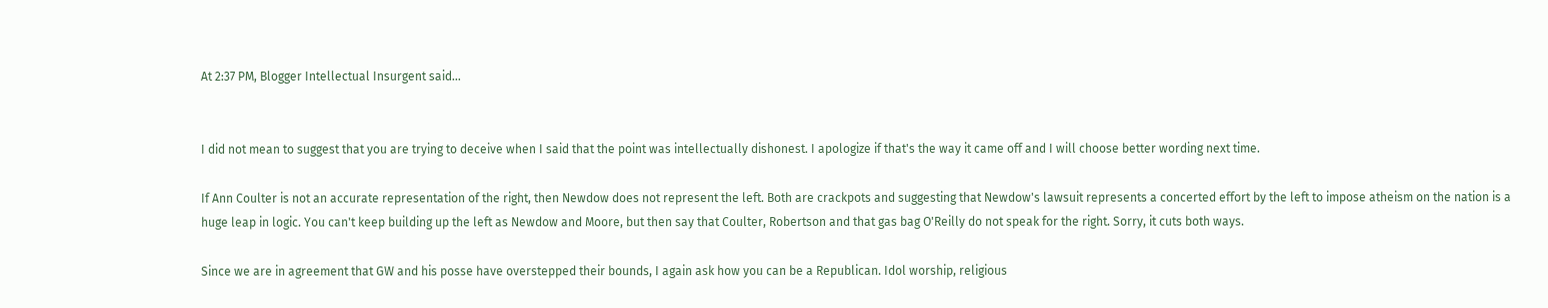At 2:37 PM, Blogger Intellectual Insurgent said...


I did not mean to suggest that you are trying to deceive when I said that the point was intellectually dishonest. I apologize if that's the way it came off and I will choose better wording next time.

If Ann Coulter is not an accurate representation of the right, then Newdow does not represent the left. Both are crackpots and suggesting that Newdow's lawsuit represents a concerted effort by the left to impose atheism on the nation is a huge leap in logic. You can't keep building up the left as Newdow and Moore, but then say that Coulter, Robertson and that gas bag O'Reilly do not speak for the right. Sorry, it cuts both ways.

Since we are in agreement that GW and his posse have overstepped their bounds, I again ask how you can be a Republican. Idol worship, religious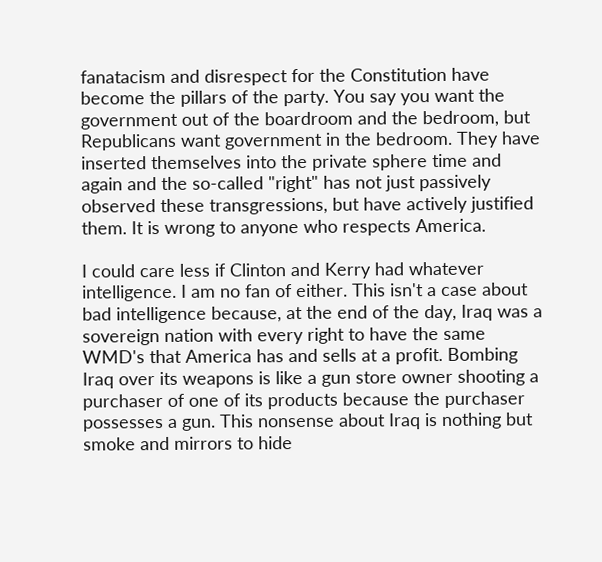fanatacism and disrespect for the Constitution have become the pillars of the party. You say you want the government out of the boardroom and the bedroom, but Republicans want government in the bedroom. They have inserted themselves into the private sphere time and again and the so-called "right" has not just passively observed these transgressions, but have actively justified them. It is wrong to anyone who respects America.

I could care less if Clinton and Kerry had whatever intelligence. I am no fan of either. This isn't a case about bad intelligence because, at the end of the day, Iraq was a sovereign nation with every right to have the same WMD's that America has and sells at a profit. Bombing Iraq over its weapons is like a gun store owner shooting a purchaser of one of its products because the purchaser possesses a gun. This nonsense about Iraq is nothing but smoke and mirrors to hide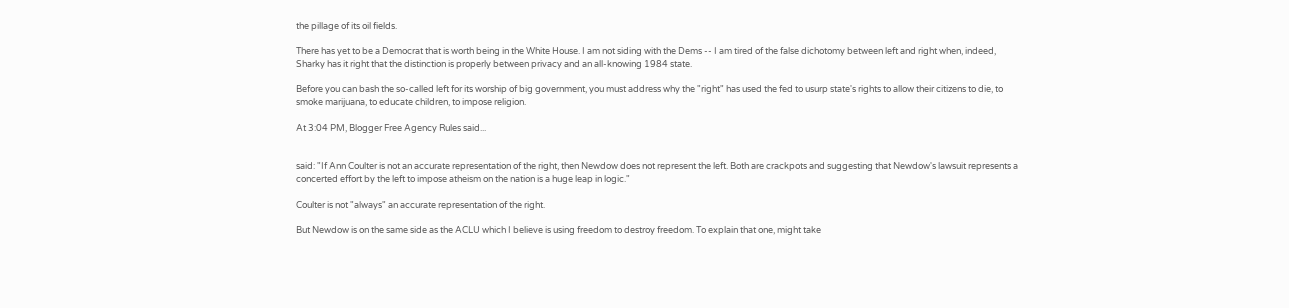the pillage of its oil fields.

There has yet to be a Democrat that is worth being in the White House. I am not siding with the Dems -- I am tired of the false dichotomy between left and right when, indeed, Sharky has it right that the distinction is properly between privacy and an all-knowing 1984 state.

Before you can bash the so-called left for its worship of big government, you must address why the "right" has used the fed to usurp state's rights to allow their citizens to die, to smoke marijuana, to educate children, to impose religion.

At 3:04 PM, Blogger Free Agency Rules said...


said: "If Ann Coulter is not an accurate representation of the right, then Newdow does not represent the left. Both are crackpots and suggesting that Newdow's lawsuit represents a concerted effort by the left to impose atheism on the nation is a huge leap in logic."

Coulter is not "always" an accurate representation of the right.

But Newdow is on the same side as the ACLU which I believe is using freedom to destroy freedom. To explain that one, might take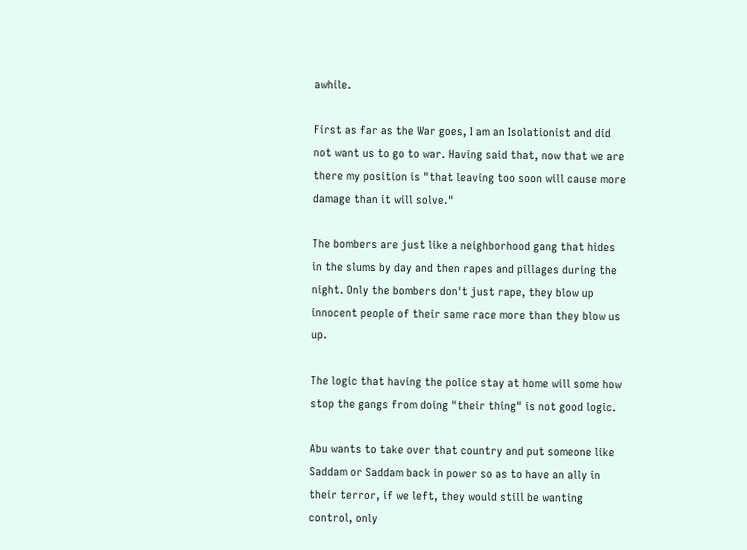awhile.

First as far as the War goes, I am an Isolationist and did not want us to go to war. Having said that, now that we are there my position is "that leaving too soon will cause more damage than it will solve."

The bombers are just like a neighborhood gang that hides in the slums by day and then rapes and pillages during the night. Only the bombers don't just rape, they blow up innocent people of their same race more than they blow us up.

The logic that having the police stay at home will some how stop the gangs from doing "their thing" is not good logic.

Abu wants to take over that country and put someone like Saddam or Saddam back in power so as to have an ally in their terror, if we left, they would still be wanting control, only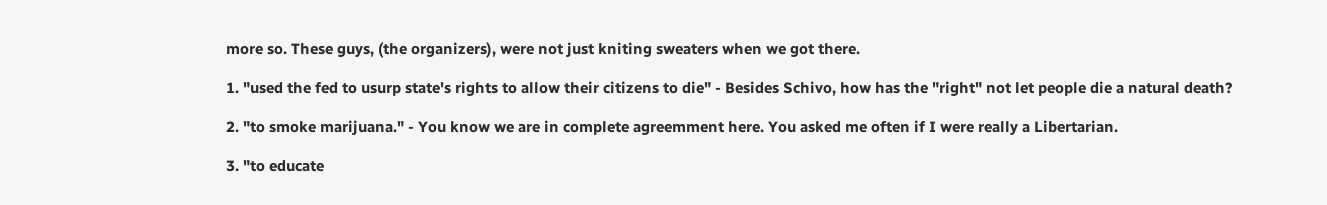more so. These guys, (the organizers), were not just kniting sweaters when we got there.

1. "used the fed to usurp state's rights to allow their citizens to die" - Besides Schivo, how has the "right" not let people die a natural death?

2. "to smoke marijuana." - You know we are in complete agreemment here. You asked me often if I were really a Libertarian.

3. "to educate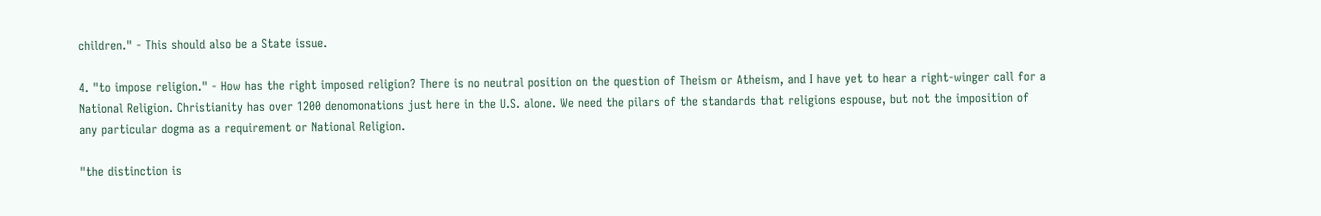children." - This should also be a State issue.

4. "to impose religion." - How has the right imposed religion? There is no neutral position on the question of Theism or Atheism, and I have yet to hear a right-winger call for a National Religion. Christianity has over 1200 denomonations just here in the U.S. alone. We need the pilars of the standards that religions espouse, but not the imposition of any particular dogma as a requirement or National Religion.

"the distinction is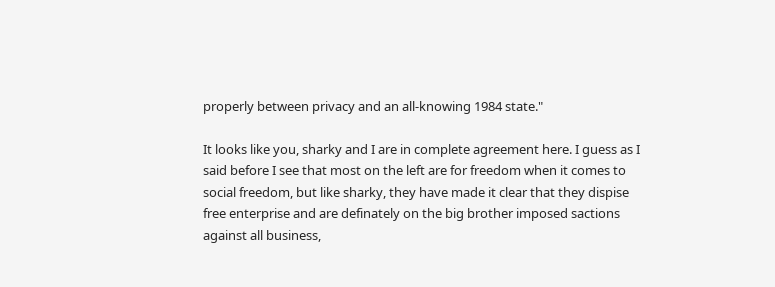properly between privacy and an all-knowing 1984 state."

It looks like you, sharky and I are in complete agreement here. I guess as I said before I see that most on the left are for freedom when it comes to social freedom, but like sharky, they have made it clear that they dispise free enterprise and are definately on the big brother imposed sactions against all business,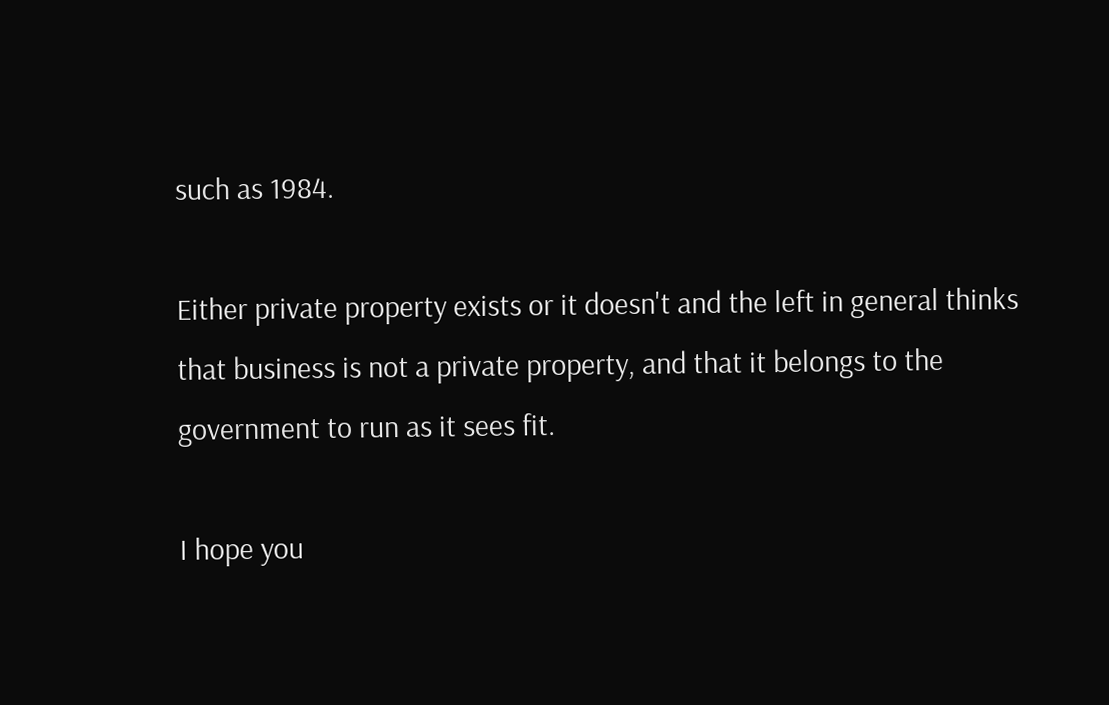such as 1984.

Either private property exists or it doesn't and the left in general thinks that business is not a private property, and that it belongs to the government to run as it sees fit.

I hope you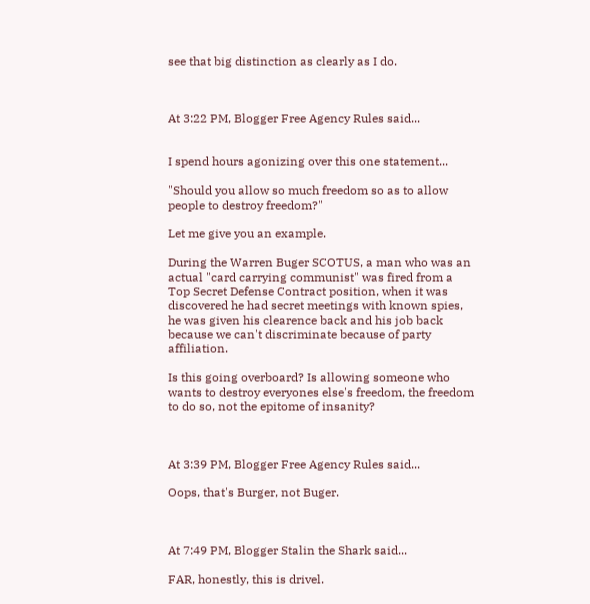see that big distinction as clearly as I do.



At 3:22 PM, Blogger Free Agency Rules said...


I spend hours agonizing over this one statement...

"Should you allow so much freedom so as to allow people to destroy freedom?"

Let me give you an example.

During the Warren Buger SCOTUS, a man who was an actual "card carrying communist" was fired from a Top Secret Defense Contract position, when it was discovered he had secret meetings with known spies, he was given his clearence back and his job back because we can't discriminate because of party affiliation.

Is this going overboard? Is allowing someone who wants to destroy everyones else's freedom, the freedom to do so, not the epitome of insanity?



At 3:39 PM, Blogger Free Agency Rules said...

Oops, that's Burger, not Buger.



At 7:49 PM, Blogger Stalin the Shark said...

FAR, honestly, this is drivel.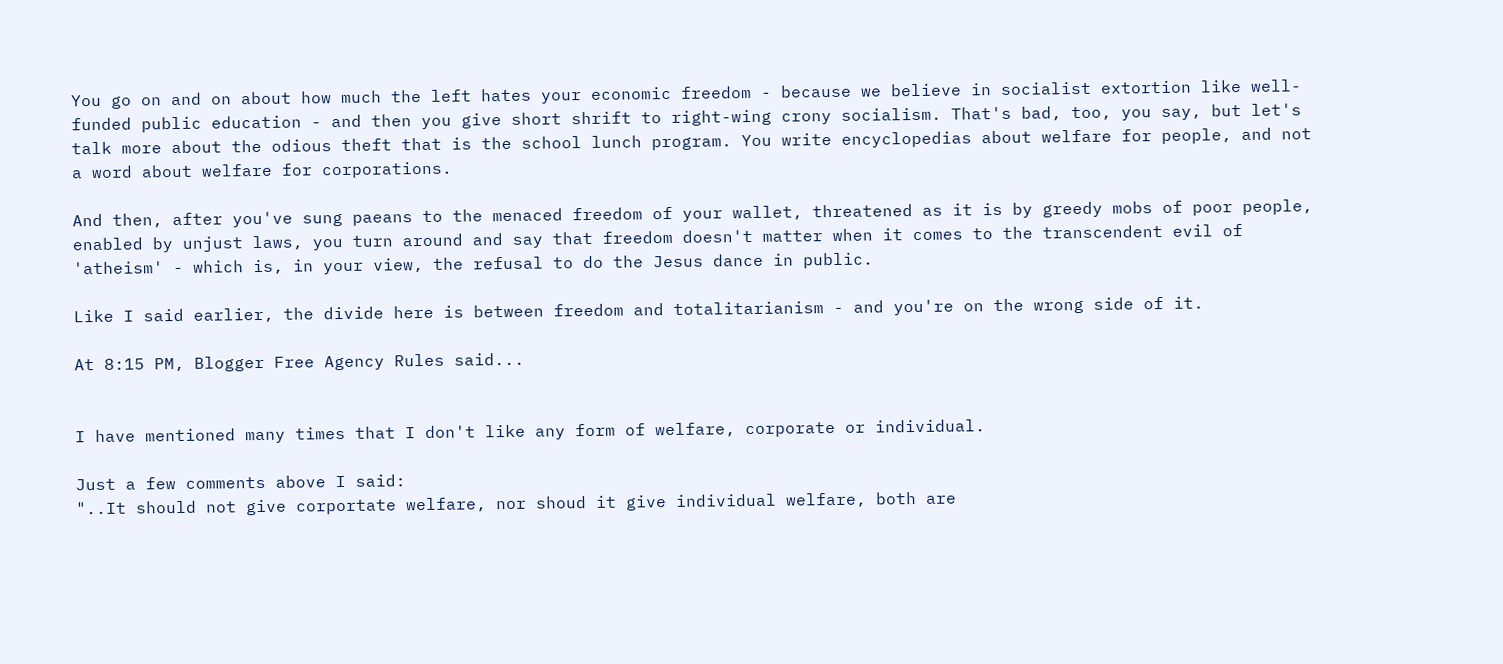You go on and on about how much the left hates your economic freedom - because we believe in socialist extortion like well-funded public education - and then you give short shrift to right-wing crony socialism. That's bad, too, you say, but let's talk more about the odious theft that is the school lunch program. You write encyclopedias about welfare for people, and not a word about welfare for corporations.

And then, after you've sung paeans to the menaced freedom of your wallet, threatened as it is by greedy mobs of poor people, enabled by unjust laws, you turn around and say that freedom doesn't matter when it comes to the transcendent evil of 'atheism' - which is, in your view, the refusal to do the Jesus dance in public.

Like I said earlier, the divide here is between freedom and totalitarianism - and you're on the wrong side of it.

At 8:15 PM, Blogger Free Agency Rules said...


I have mentioned many times that I don't like any form of welfare, corporate or individual.

Just a few comments above I said:
"..It should not give corportate welfare, nor shoud it give individual welfare, both are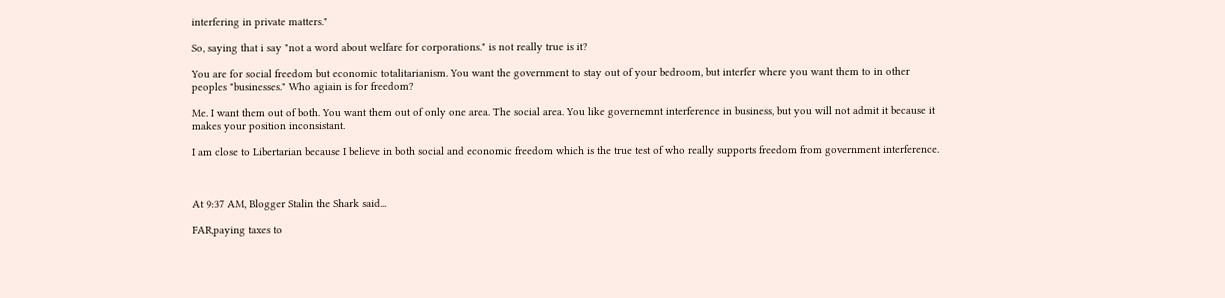interfering in private matters."

So, saying that i say "not a word about welfare for corporations." is not really true is it?

You are for social freedom but economic totalitarianism. You want the government to stay out of your bedroom, but interfer where you want them to in other peoples "businesses." Who agiain is for freedom?

Me. I want them out of both. You want them out of only one area. The social area. You like governemnt interference in business, but you will not admit it because it makes your position inconsistant.

I am close to Libertarian because I believe in both social and economic freedom which is the true test of who really supports freedom from government interference.



At 9:37 AM, Blogger Stalin the Shark said...

FAR,paying taxes to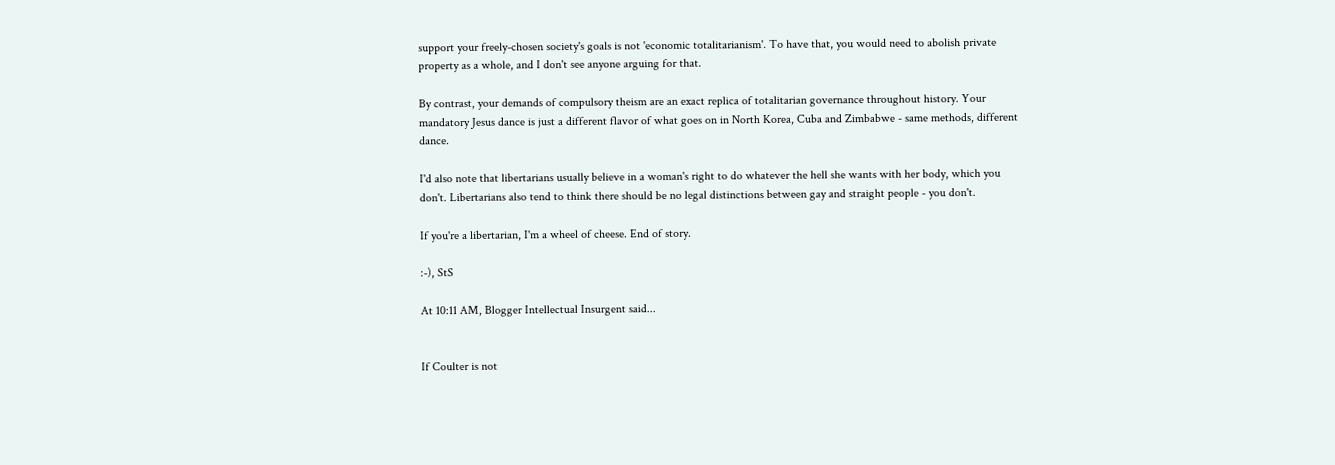support your freely-chosen society's goals is not 'economic totalitarianism'. To have that, you would need to abolish private property as a whole, and I don't see anyone arguing for that.

By contrast, your demands of compulsory theism are an exact replica of totalitarian governance throughout history. Your mandatory Jesus dance is just a different flavor of what goes on in North Korea, Cuba and Zimbabwe - same methods, different dance.

I'd also note that libertarians usually believe in a woman's right to do whatever the hell she wants with her body, which you don't. Libertarians also tend to think there should be no legal distinctions between gay and straight people - you don't.

If you're a libertarian, I'm a wheel of cheese. End of story.

:-), StS

At 10:11 AM, Blogger Intellectual Insurgent said...


If Coulter is not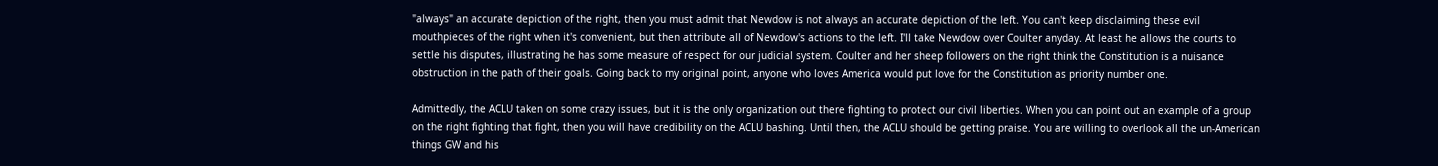"always" an accurate depiction of the right, then you must admit that Newdow is not always an accurate depiction of the left. You can't keep disclaiming these evil mouthpieces of the right when it's convenient, but then attribute all of Newdow's actions to the left. I'll take Newdow over Coulter anyday. At least he allows the courts to settle his disputes, illustrating he has some measure of respect for our judicial system. Coulter and her sheep followers on the right think the Constitution is a nuisance obstruction in the path of their goals. Going back to my original point, anyone who loves America would put love for the Constitution as priority number one.

Admittedly, the ACLU taken on some crazy issues, but it is the only organization out there fighting to protect our civil liberties. When you can point out an example of a group on the right fighting that fight, then you will have credibility on the ACLU bashing. Until then, the ACLU should be getting praise. You are willing to overlook all the un-American things GW and his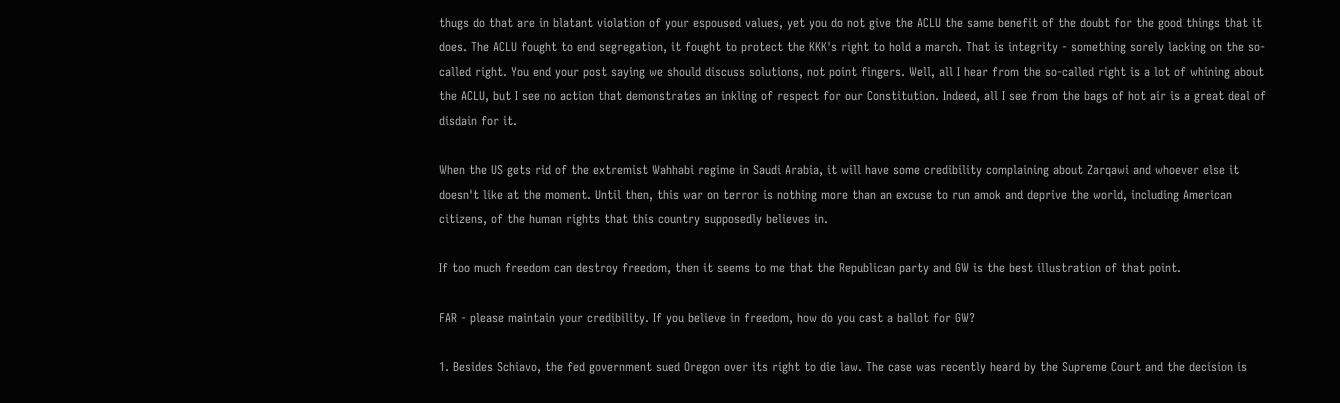thugs do that are in blatant violation of your espoused values, yet you do not give the ACLU the same benefit of the doubt for the good things that it does. The ACLU fought to end segregation, it fought to protect the KKK's right to hold a march. That is integrity - something sorely lacking on the so-called right. You end your post saying we should discuss solutions, not point fingers. Well, all I hear from the so-called right is a lot of whining about the ACLU, but I see no action that demonstrates an inkling of respect for our Constitution. Indeed, all I see from the bags of hot air is a great deal of disdain for it.

When the US gets rid of the extremist Wahhabi regime in Saudi Arabia, it will have some credibility complaining about Zarqawi and whoever else it doesn't like at the moment. Until then, this war on terror is nothing more than an excuse to run amok and deprive the world, including American citizens, of the human rights that this country supposedly believes in.

If too much freedom can destroy freedom, then it seems to me that the Republican party and GW is the best illustration of that point.

FAR - please maintain your credibility. If you believe in freedom, how do you cast a ballot for GW?

1. Besides Schiavo, the fed government sued Oregon over its right to die law. The case was recently heard by the Supreme Court and the decision is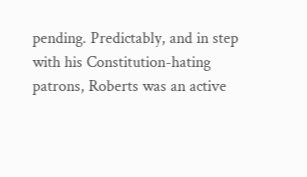pending. Predictably, and in step with his Constitution-hating patrons, Roberts was an active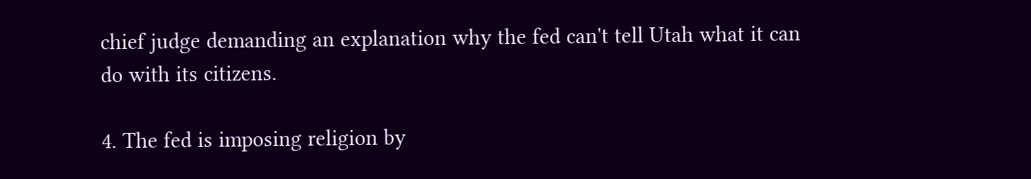chief judge demanding an explanation why the fed can't tell Utah what it can do with its citizens.

4. The fed is imposing religion by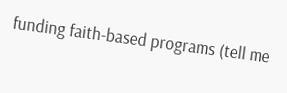funding faith-based programs (tell me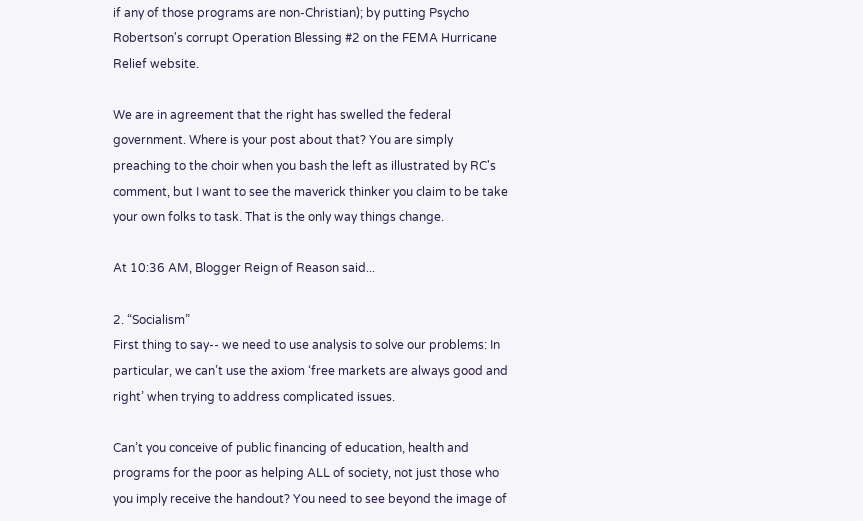if any of those programs are non-Christian); by putting Psycho Robertson's corrupt Operation Blessing #2 on the FEMA Hurricane Relief website.

We are in agreement that the right has swelled the federal government. Where is your post about that? You are simply preaching to the choir when you bash the left as illustrated by RC's comment, but I want to see the maverick thinker you claim to be take your own folks to task. That is the only way things change.

At 10:36 AM, Blogger Reign of Reason said...

2. “Socialism”
First thing to say-- we need to use analysis to solve our problems: In particular, we can’t use the axiom ‘free markets are always good and right’ when trying to address complicated issues.

Can’t you conceive of public financing of education, health and programs for the poor as helping ALL of society, not just those who you imply receive the handout? You need to see beyond the image of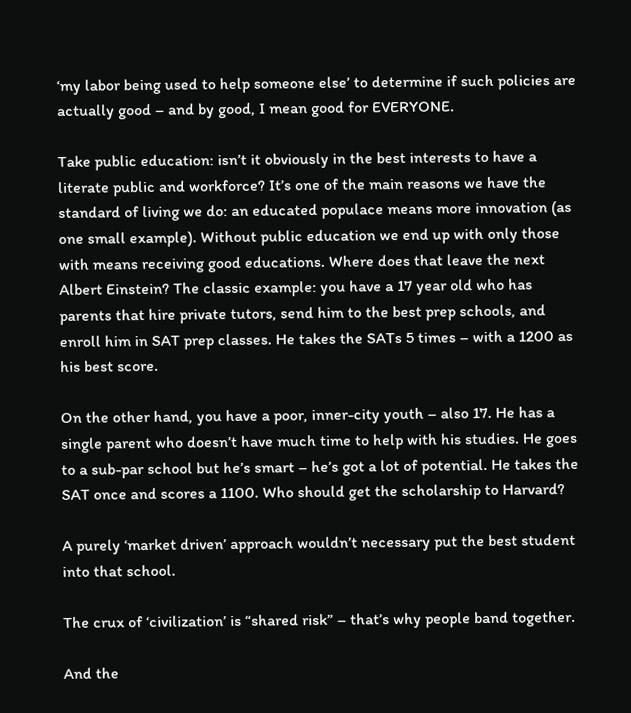‘my labor being used to help someone else’ to determine if such policies are actually good – and by good, I mean good for EVERYONE.

Take public education: isn’t it obviously in the best interests to have a literate public and workforce? It’s one of the main reasons we have the standard of living we do: an educated populace means more innovation (as one small example). Without public education we end up with only those with means receiving good educations. Where does that leave the next Albert Einstein? The classic example: you have a 17 year old who has parents that hire private tutors, send him to the best prep schools, and enroll him in SAT prep classes. He takes the SATs 5 times – with a 1200 as his best score.

On the other hand, you have a poor, inner-city youth – also 17. He has a single parent who doesn’t have much time to help with his studies. He goes to a sub-par school but he’s smart – he’s got a lot of potential. He takes the SAT once and scores a 1100. Who should get the scholarship to Harvard?

A purely ‘market driven’ approach wouldn’t necessary put the best student into that school.

The crux of ‘civilization’ is “shared risk” – that’s why people band together.

And the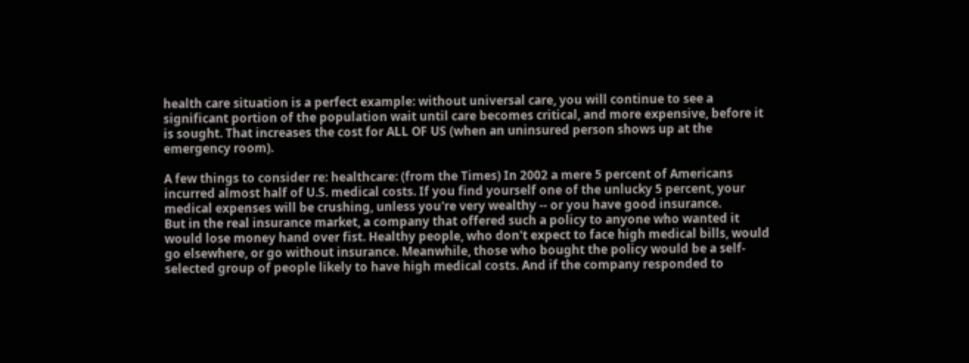health care situation is a perfect example: without universal care, you will continue to see a significant portion of the population wait until care becomes critical, and more expensive, before it is sought. That increases the cost for ALL OF US (when an uninsured person shows up at the emergency room).

A few things to consider re: healthcare: (from the Times) In 2002 a mere 5 percent of Americans incurred almost half of U.S. medical costs. If you find yourself one of the unlucky 5 percent, your medical expenses will be crushing, unless you're very wealthy -- or you have good insurance.
But in the real insurance market, a company that offered such a policy to anyone who wanted it would lose money hand over fist. Healthy people, who don't expect to face high medical bills, would go elsewhere, or go without insurance. Meanwhile, those who bought the policy would be a self-selected group of people likely to have high medical costs. And if the company responded to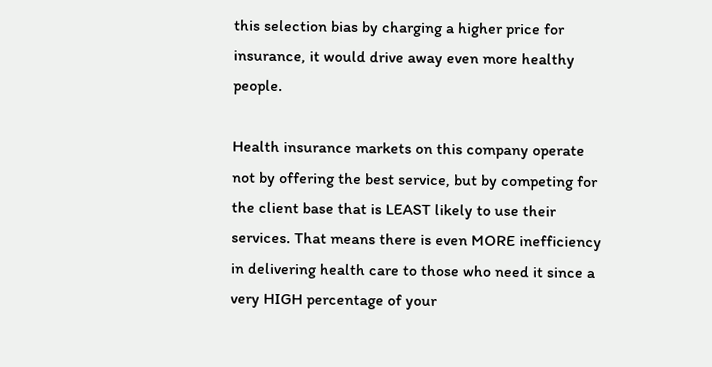this selection bias by charging a higher price for insurance, it would drive away even more healthy people.

Health insurance markets on this company operate not by offering the best service, but by competing for the client base that is LEAST likely to use their services. That means there is even MORE inefficiency in delivering health care to those who need it since a very HIGH percentage of your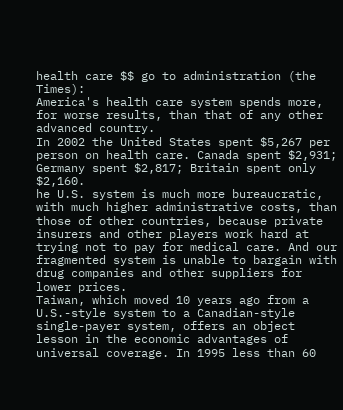health care $$ go to administration (the Times):
America's health care system spends more, for worse results, than that of any other advanced country.
In 2002 the United States spent $5,267 per person on health care. Canada spent $2,931; Germany spent $2,817; Britain spent only $2,160.
he U.S. system is much more bureaucratic, with much higher administrative costs, than those of other countries, because private insurers and other players work hard at trying not to pay for medical care. And our fragmented system is unable to bargain with drug companies and other suppliers for lower prices.
Taiwan, which moved 10 years ago from a U.S.-style system to a Canadian-style single-payer system, offers an object lesson in the economic advantages of universal coverage. In 1995 less than 60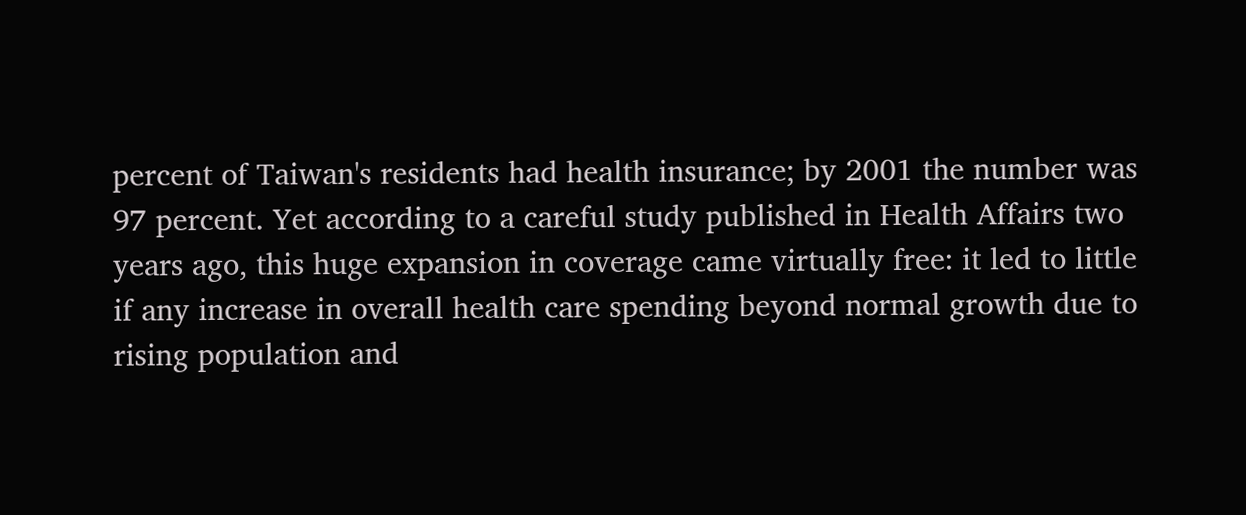percent of Taiwan's residents had health insurance; by 2001 the number was 97 percent. Yet according to a careful study published in Health Affairs two years ago, this huge expansion in coverage came virtually free: it led to little if any increase in overall health care spending beyond normal growth due to rising population and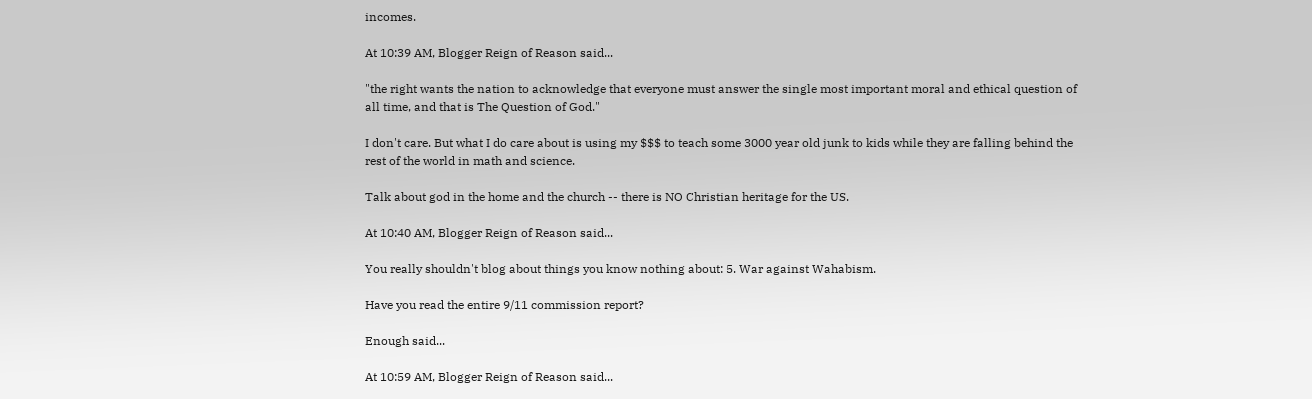incomes.

At 10:39 AM, Blogger Reign of Reason said...

"the right wants the nation to acknowledge that everyone must answer the single most important moral and ethical question of all time, and that is The Question of God."

I don't care. But what I do care about is using my $$$ to teach some 3000 year old junk to kids while they are falling behind the rest of the world in math and science.

Talk about god in the home and the church -- there is NO Christian heritage for the US.

At 10:40 AM, Blogger Reign of Reason said...

You really shouldn't blog about things you know nothing about: 5. War against Wahabism.

Have you read the entire 9/11 commission report?

Enough said...

At 10:59 AM, Blogger Reign of Reason said...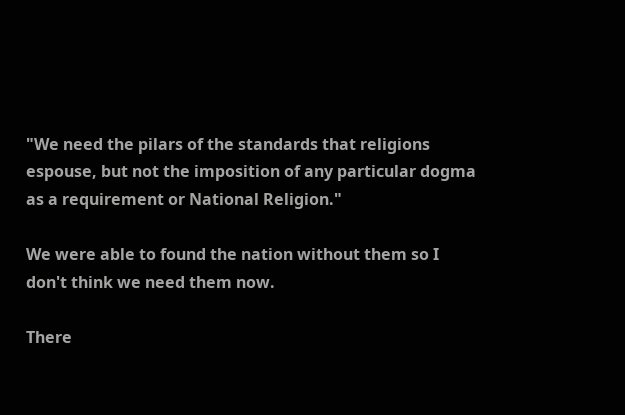"We need the pilars of the standards that religions espouse, but not the imposition of any particular dogma as a requirement or National Religion."

We were able to found the nation without them so I don't think we need them now.

There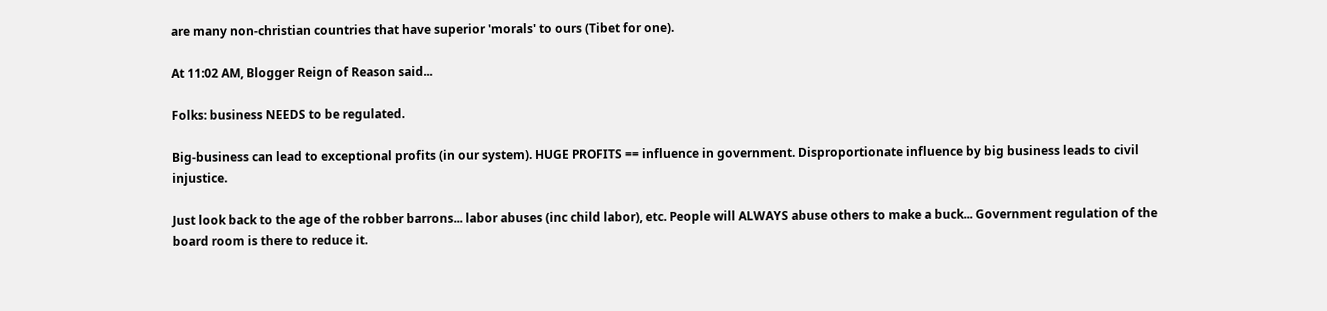are many non-christian countries that have superior 'morals' to ours (Tibet for one).

At 11:02 AM, Blogger Reign of Reason said...

Folks: business NEEDS to be regulated.

Big-business can lead to exceptional profits (in our system). HUGE PROFITS == influence in government. Disproportionate influence by big business leads to civil injustice.

Just look back to the age of the robber barrons... labor abuses (inc child labor), etc. People will ALWAYS abuse others to make a buck... Government regulation of the board room is there to reduce it.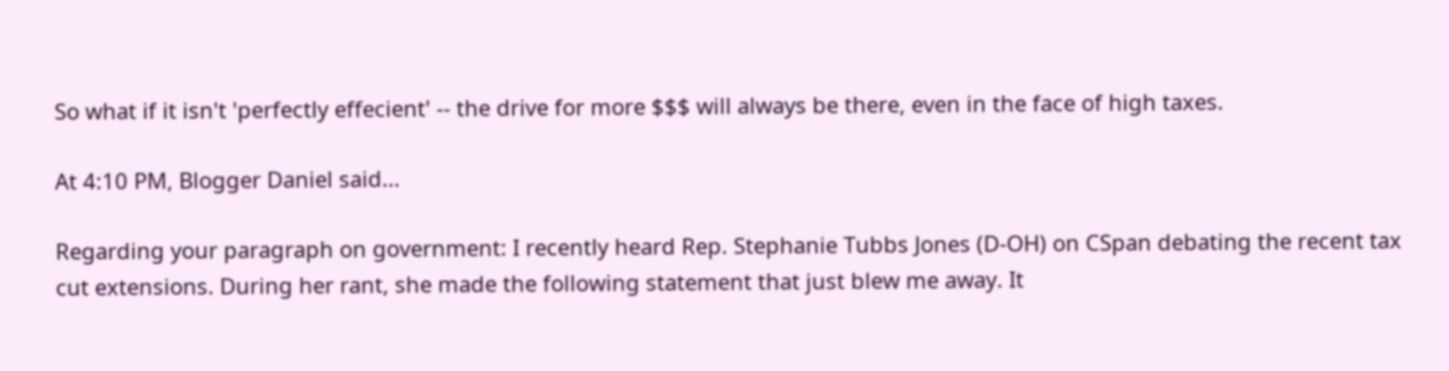So what if it isn't 'perfectly effecient' -- the drive for more $$$ will always be there, even in the face of high taxes.

At 4:10 PM, Blogger Daniel said...

Regarding your paragraph on government: I recently heard Rep. Stephanie Tubbs Jones (D-OH) on CSpan debating the recent tax cut extensions. During her rant, she made the following statement that just blew me away. It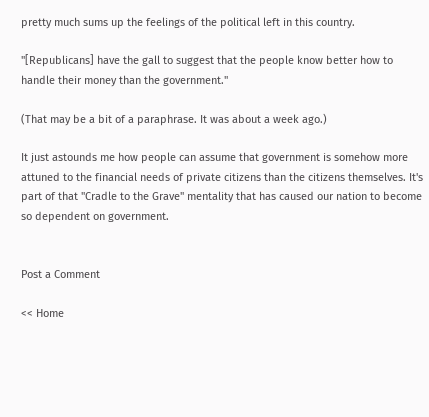pretty much sums up the feelings of the political left in this country.

"[Republicans] have the gall to suggest that the people know better how to handle their money than the government."

(That may be a bit of a paraphrase. It was about a week ago.)

It just astounds me how people can assume that government is somehow more attuned to the financial needs of private citizens than the citizens themselves. It's part of that "Cradle to the Grave" mentality that has caused our nation to become so dependent on government.


Post a Comment

<< Home